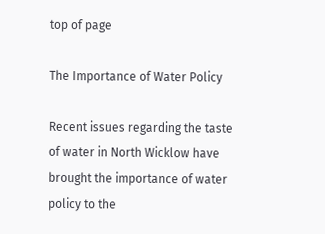top of page

The Importance of Water Policy

Recent issues regarding the taste of water in North Wicklow have brought the importance of water policy to the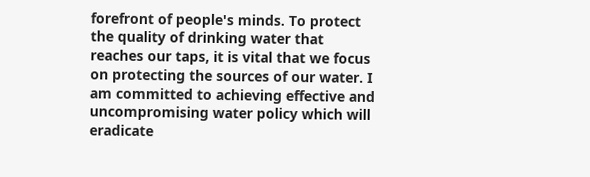forefront of people's minds. To protect the quality of drinking water that reaches our taps, it is vital that we focus on protecting the sources of our water. I am committed to achieving effective and uncompromising water policy which will eradicate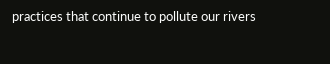practices that continue to pollute our rivers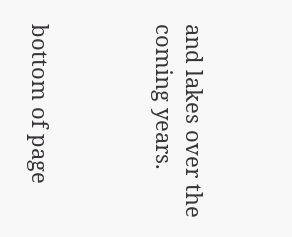and lakes over the coming years.



bottom of page